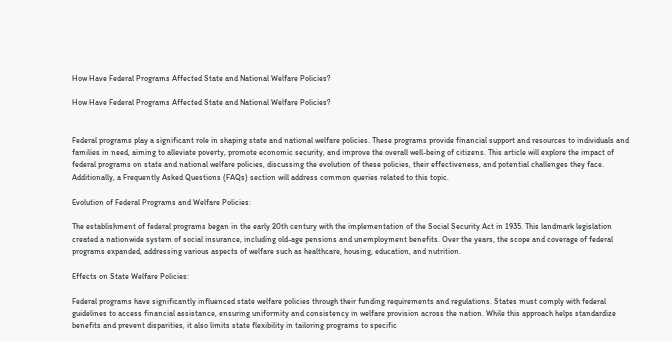How Have Federal Programs Affected State and National Welfare Policies?

How Have Federal Programs Affected State and National Welfare Policies?


Federal programs play a significant role in shaping state and national welfare policies. These programs provide financial support and resources to individuals and families in need, aiming to alleviate poverty, promote economic security, and improve the overall well-being of citizens. This article will explore the impact of federal programs on state and national welfare policies, discussing the evolution of these policies, their effectiveness, and potential challenges they face. Additionally, a Frequently Asked Questions (FAQs) section will address common queries related to this topic.

Evolution of Federal Programs and Welfare Policies:

The establishment of federal programs began in the early 20th century with the implementation of the Social Security Act in 1935. This landmark legislation created a nationwide system of social insurance, including old-age pensions and unemployment benefits. Over the years, the scope and coverage of federal programs expanded, addressing various aspects of welfare such as healthcare, housing, education, and nutrition.

Effects on State Welfare Policies:

Federal programs have significantly influenced state welfare policies through their funding requirements and regulations. States must comply with federal guidelines to access financial assistance, ensuring uniformity and consistency in welfare provision across the nation. While this approach helps standardize benefits and prevent disparities, it also limits state flexibility in tailoring programs to specific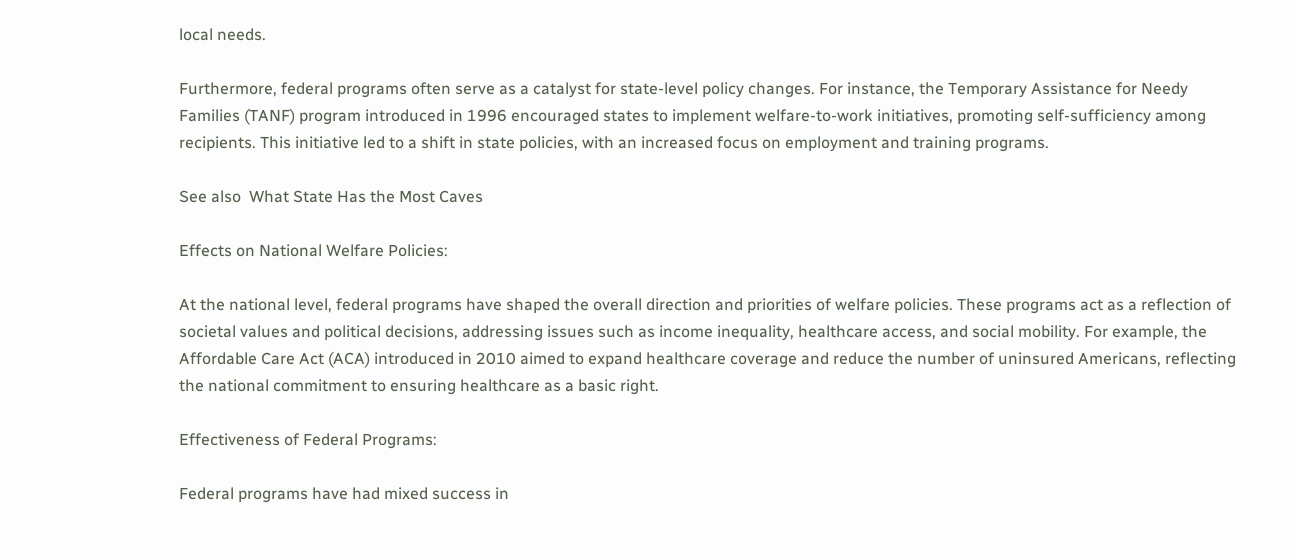local needs.

Furthermore, federal programs often serve as a catalyst for state-level policy changes. For instance, the Temporary Assistance for Needy Families (TANF) program introduced in 1996 encouraged states to implement welfare-to-work initiatives, promoting self-sufficiency among recipients. This initiative led to a shift in state policies, with an increased focus on employment and training programs.

See also  What State Has the Most Caves

Effects on National Welfare Policies:

At the national level, federal programs have shaped the overall direction and priorities of welfare policies. These programs act as a reflection of societal values and political decisions, addressing issues such as income inequality, healthcare access, and social mobility. For example, the Affordable Care Act (ACA) introduced in 2010 aimed to expand healthcare coverage and reduce the number of uninsured Americans, reflecting the national commitment to ensuring healthcare as a basic right.

Effectiveness of Federal Programs:

Federal programs have had mixed success in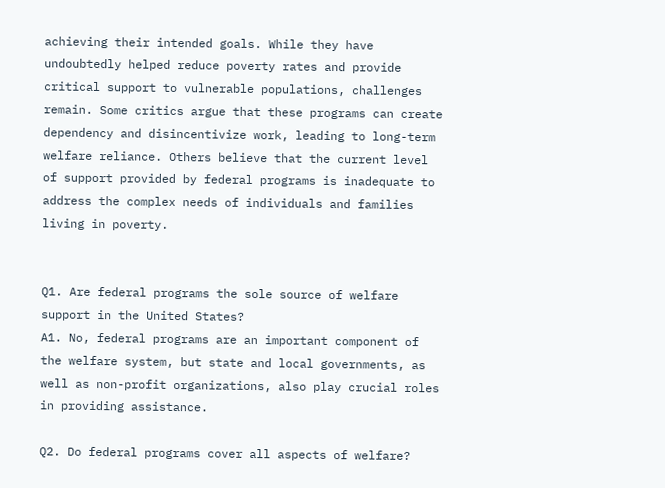achieving their intended goals. While they have undoubtedly helped reduce poverty rates and provide critical support to vulnerable populations, challenges remain. Some critics argue that these programs can create dependency and disincentivize work, leading to long-term welfare reliance. Others believe that the current level of support provided by federal programs is inadequate to address the complex needs of individuals and families living in poverty.


Q1. Are federal programs the sole source of welfare support in the United States?
A1. No, federal programs are an important component of the welfare system, but state and local governments, as well as non-profit organizations, also play crucial roles in providing assistance.

Q2. Do federal programs cover all aspects of welfare?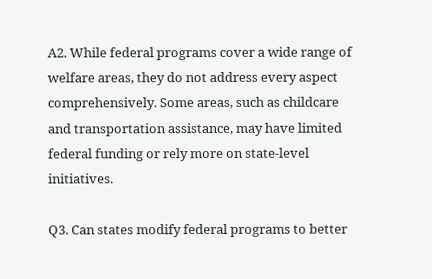A2. While federal programs cover a wide range of welfare areas, they do not address every aspect comprehensively. Some areas, such as childcare and transportation assistance, may have limited federal funding or rely more on state-level initiatives.

Q3. Can states modify federal programs to better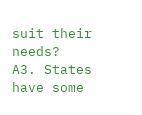suit their needs?
A3. States have some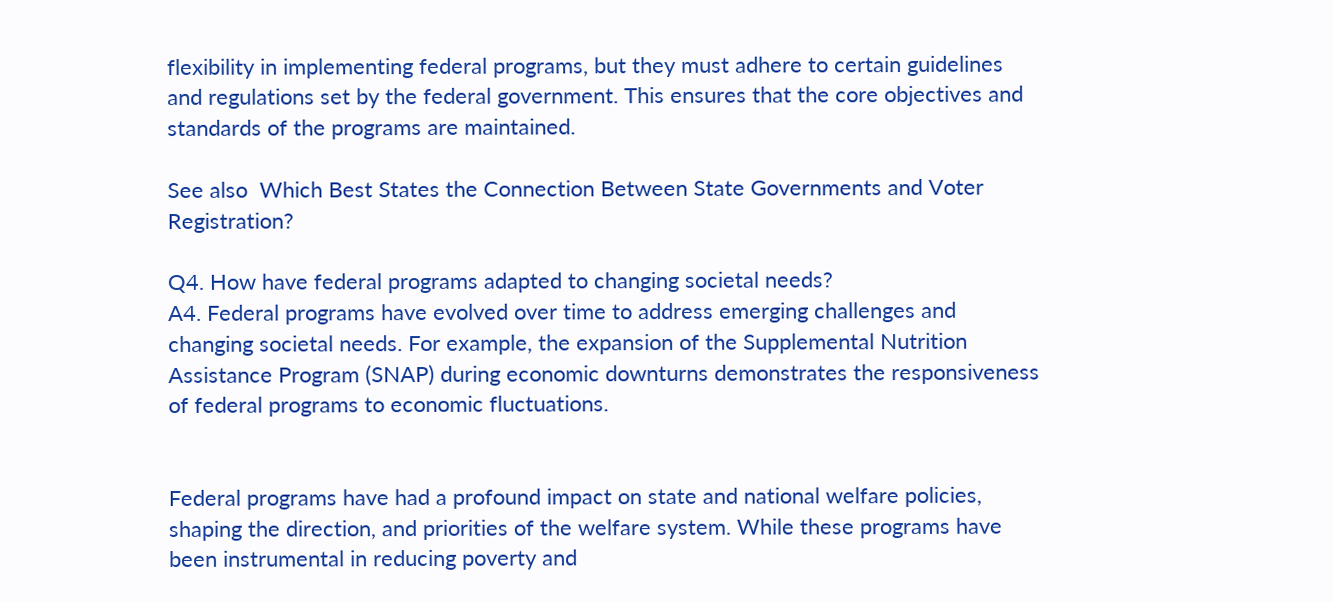flexibility in implementing federal programs, but they must adhere to certain guidelines and regulations set by the federal government. This ensures that the core objectives and standards of the programs are maintained.

See also  Which Best States the Connection Between State Governments and Voter Registration?

Q4. How have federal programs adapted to changing societal needs?
A4. Federal programs have evolved over time to address emerging challenges and changing societal needs. For example, the expansion of the Supplemental Nutrition Assistance Program (SNAP) during economic downturns demonstrates the responsiveness of federal programs to economic fluctuations.


Federal programs have had a profound impact on state and national welfare policies, shaping the direction, and priorities of the welfare system. While these programs have been instrumental in reducing poverty and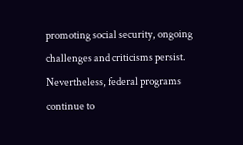promoting social security, ongoing challenges and criticisms persist. Nevertheless, federal programs continue to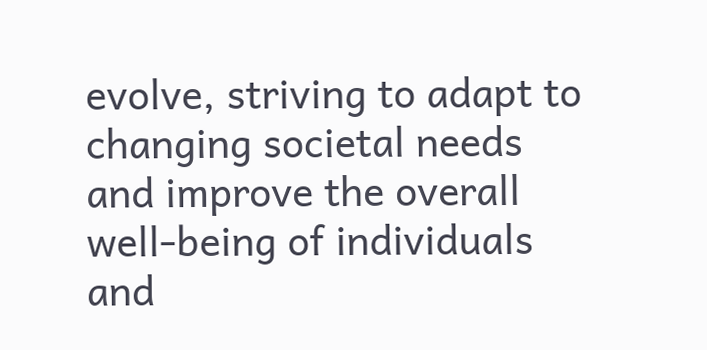evolve, striving to adapt to changing societal needs and improve the overall well-being of individuals and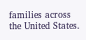families across the United States.